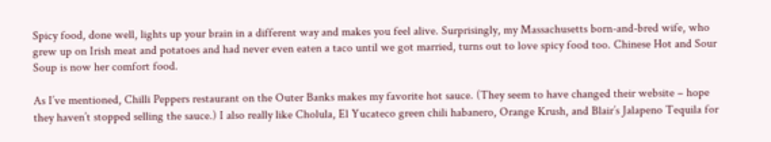Spicy food, done well, lights up your brain in a different way and makes you feel alive. Surprisingly, my Massachusetts born-and-bred wife, who grew up on Irish meat and potatoes and had never even eaten a taco until we got married, turns out to love spicy food too. Chinese Hot and Sour Soup is now her comfort food.

As I’ve mentioned, Chilli Peppers restaurant on the Outer Banks makes my favorite hot sauce. (They seem to have changed their website – hope they haven’t stopped selling the sauce.) I also really like Cholula, El Yucateco green chili habanero, Orange Krush, and Blair’s Jalapeno Tequila for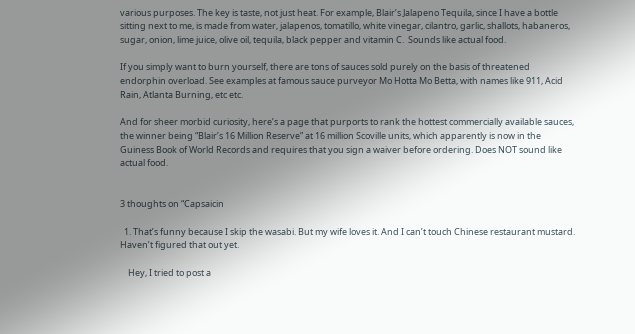various purposes. The key is taste, not just heat. For example, Blair’s Jalapeno Tequila, since I have a bottle sitting next to me, is made from water, jalapenos, tomatillo, white vinegar, cilantro, garlic, shallots, habaneros, sugar, onion, lime juice, olive oil, tequila, black pepper and vitamin C.  Sounds like actual food.

If you simply want to burn yourself, there are tons of sauces sold purely on the basis of threatened endorphin overload. See examples at famous sauce purveyor Mo Hotta Mo Betta, with names like 911, Acid Rain, Atlanta Burning, etc etc.

And for sheer morbid curiosity, here’s a page that purports to rank the hottest commercially available sauces, the winner being “Blair’s 16 Million Reserve” at 16 million Scoville units, which apparently is now in the Guiness Book of World Records and requires that you sign a waiver before ordering. Does NOT sound like actual food.


3 thoughts on “Capsaicin

  1. That’s funny because I skip the wasabi. But my wife loves it. And I can’t touch Chinese restaurant mustard. Haven’t figured that out yet.

    Hey, I tried to post a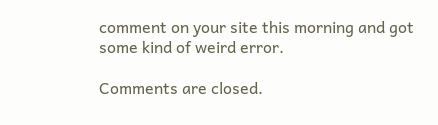comment on your site this morning and got some kind of weird error.

Comments are closed.